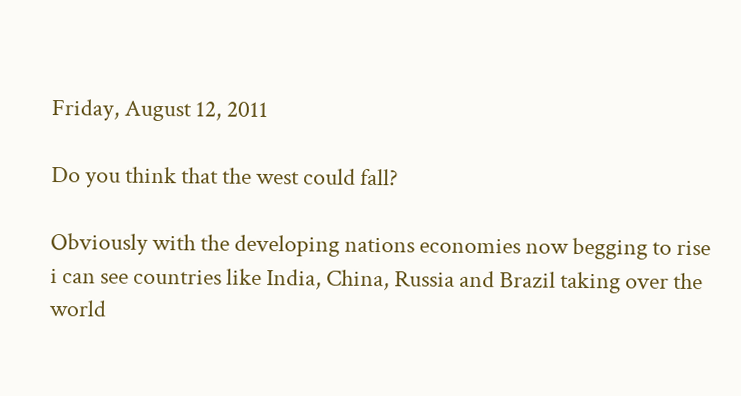Friday, August 12, 2011

Do you think that the west could fall?

Obviously with the developing nations economies now begging to rise i can see countries like India, China, Russia and Brazil taking over the world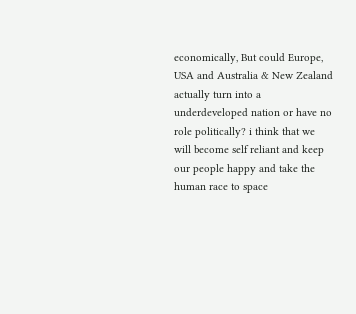economically, But could Europe, USA and Australia & New Zealand actually turn into a underdeveloped nation or have no role politically? i think that we will become self reliant and keep our people happy and take the human race to space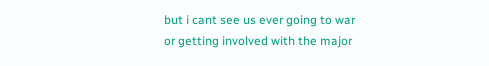but i cant see us ever going to war or getting involved with the major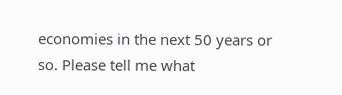economies in the next 50 years or so. Please tell me what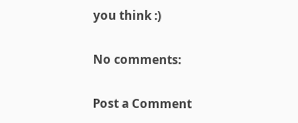you think :)

No comments:

Post a Comment